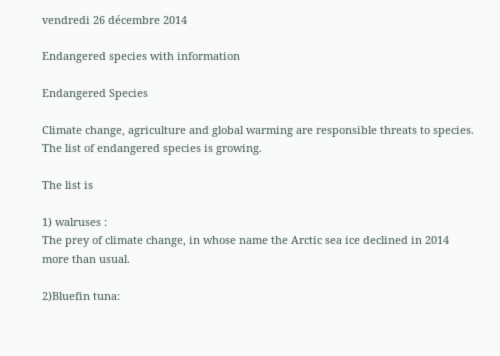vendredi 26 décembre 2014

Endangered species with information

Endangered Species

Climate change, agriculture and global warming are responsible threats to species.
The list of endangered species is growing.

The list is

1) walruses :
The prey of climate change, in whose name the Arctic sea ice declined in 2014
more than usual.

2)Bluefin tuna: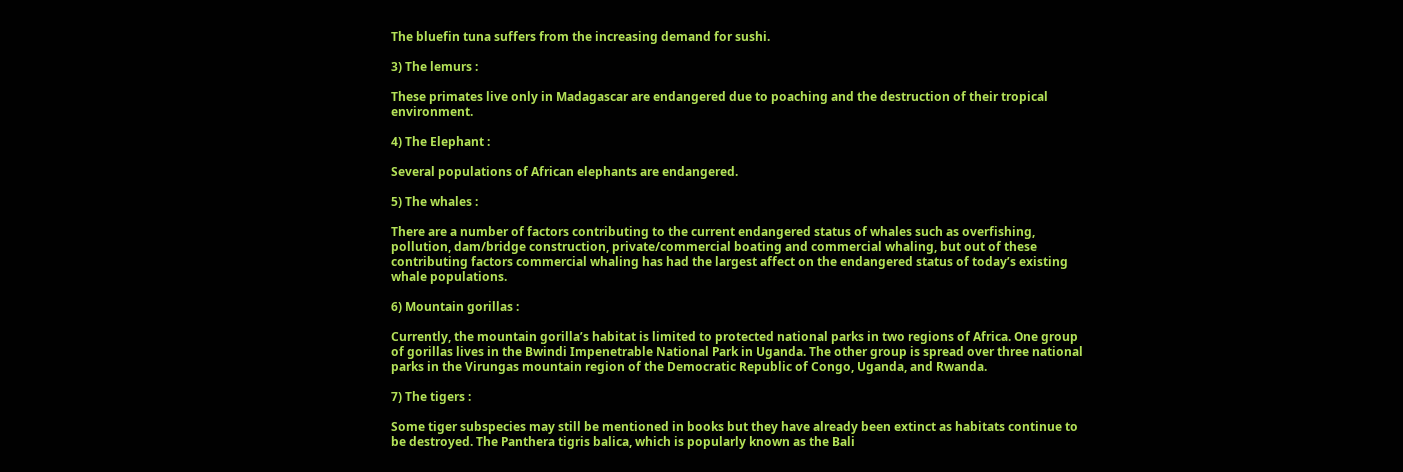The bluefin tuna suffers from the increasing demand for sushi.

3) The lemurs :

These primates live only in Madagascar are endangered due to poaching and the destruction of their tropical environment.

4) The Elephant :

Several populations of African elephants are endangered.

5) The whales :

There are a number of factors contributing to the current endangered status of whales such as overfishing, pollution, dam/bridge construction, private/commercial boating and commercial whaling, but out of these contributing factors commercial whaling has had the largest affect on the endangered status of today’s existing whale populations.

6) Mountain gorillas :

Currently, the mountain gorilla’s habitat is limited to protected national parks in two regions of Africa. One group of gorillas lives in the Bwindi Impenetrable National Park in Uganda. The other group is spread over three national parks in the Virungas mountain region of the Democratic Republic of Congo, Uganda, and Rwanda.

7) The tigers :

Some tiger subspecies may still be mentioned in books but they have already been extinct as habitats continue to be destroyed. The Panthera tigris balica, which is popularly known as the Bali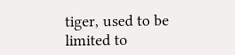tiger, used to be limited to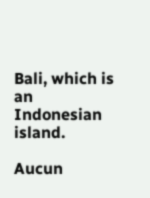Bali, which is an Indonesian island.

Aucun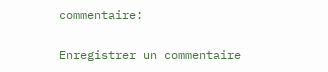commentaire:

Enregistrer un commentaire